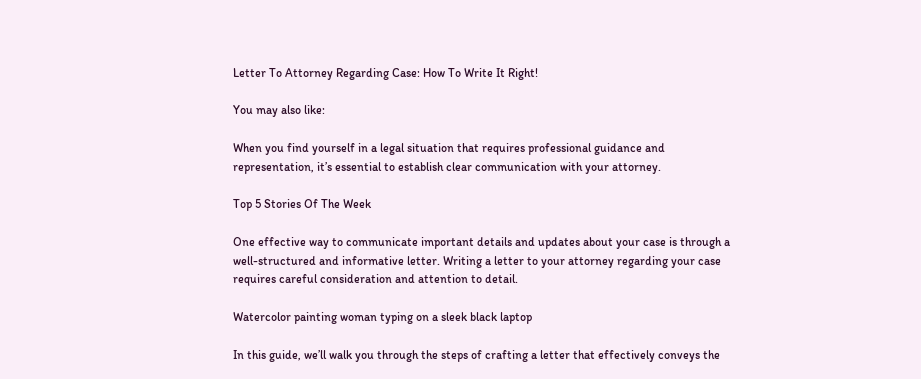Letter To Attorney Regarding Case: How To Write It Right!

You may also like:

When you find yourself in a legal situation that requires professional guidance and representation, it’s essential to establish clear communication with your attorney.

Top 5 Stories Of The Week

One effective way to communicate important details and updates about your case is through a well-structured and informative letter. Writing a letter to your attorney regarding your case requires careful consideration and attention to detail.

Watercolor painting woman typing on a sleek black laptop

In this guide, we’ll walk you through the steps of crafting a letter that effectively conveys the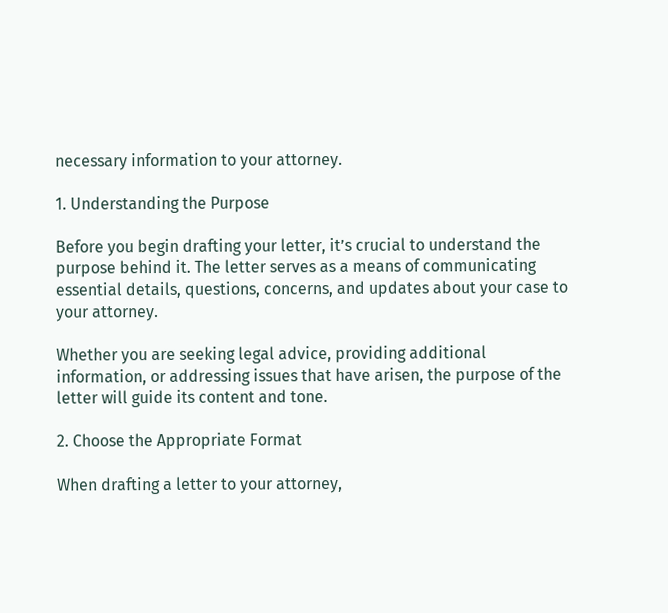necessary information to your attorney.

1. Understanding the Purpose

Before you begin drafting your letter, it’s crucial to understand the purpose behind it. The letter serves as a means of communicating essential details, questions, concerns, and updates about your case to your attorney.

Whether you are seeking legal advice, providing additional information, or addressing issues that have arisen, the purpose of the letter will guide its content and tone.

2. Choose the Appropriate Format

When drafting a letter to your attorney,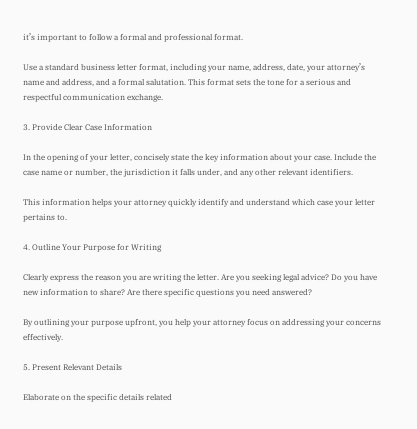it’s important to follow a formal and professional format.

Use a standard business letter format, including your name, address, date, your attorney’s name and address, and a formal salutation. This format sets the tone for a serious and respectful communication exchange.

3. Provide Clear Case Information

In the opening of your letter, concisely state the key information about your case. Include the case name or number, the jurisdiction it falls under, and any other relevant identifiers.

This information helps your attorney quickly identify and understand which case your letter pertains to.

4. Outline Your Purpose for Writing

Clearly express the reason you are writing the letter. Are you seeking legal advice? Do you have new information to share? Are there specific questions you need answered?

By outlining your purpose upfront, you help your attorney focus on addressing your concerns effectively.

5. Present Relevant Details

Elaborate on the specific details related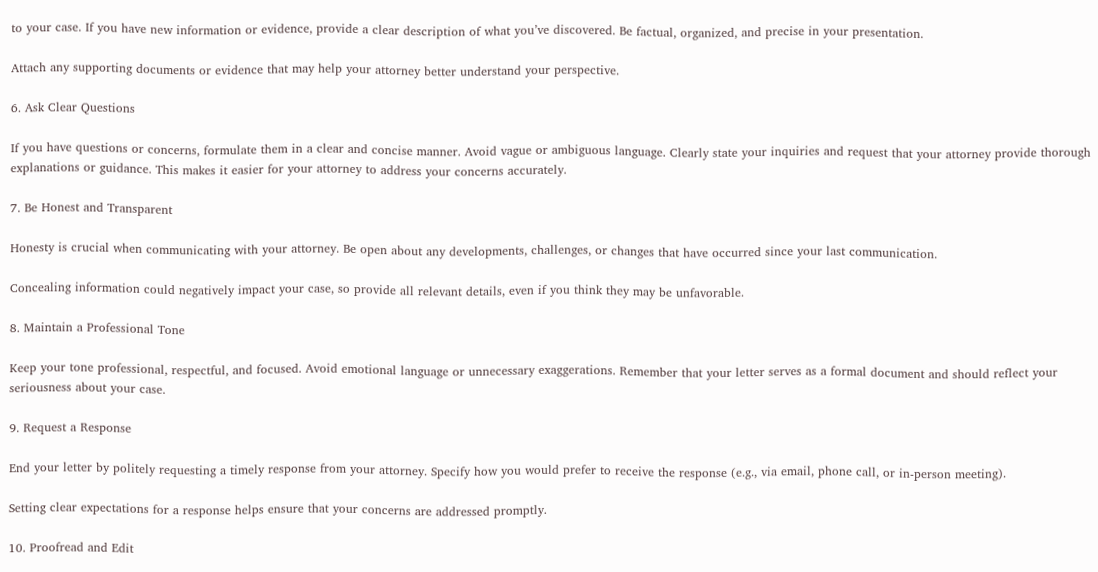to your case. If you have new information or evidence, provide a clear description of what you’ve discovered. Be factual, organized, and precise in your presentation.

Attach any supporting documents or evidence that may help your attorney better understand your perspective.

6. Ask Clear Questions

If you have questions or concerns, formulate them in a clear and concise manner. Avoid vague or ambiguous language. Clearly state your inquiries and request that your attorney provide thorough explanations or guidance. This makes it easier for your attorney to address your concerns accurately.

7. Be Honest and Transparent

Honesty is crucial when communicating with your attorney. Be open about any developments, challenges, or changes that have occurred since your last communication.

Concealing information could negatively impact your case, so provide all relevant details, even if you think they may be unfavorable.

8. Maintain a Professional Tone

Keep your tone professional, respectful, and focused. Avoid emotional language or unnecessary exaggerations. Remember that your letter serves as a formal document and should reflect your seriousness about your case.

9. Request a Response

End your letter by politely requesting a timely response from your attorney. Specify how you would prefer to receive the response (e.g., via email, phone call, or in-person meeting).

Setting clear expectations for a response helps ensure that your concerns are addressed promptly.

10. Proofread and Edit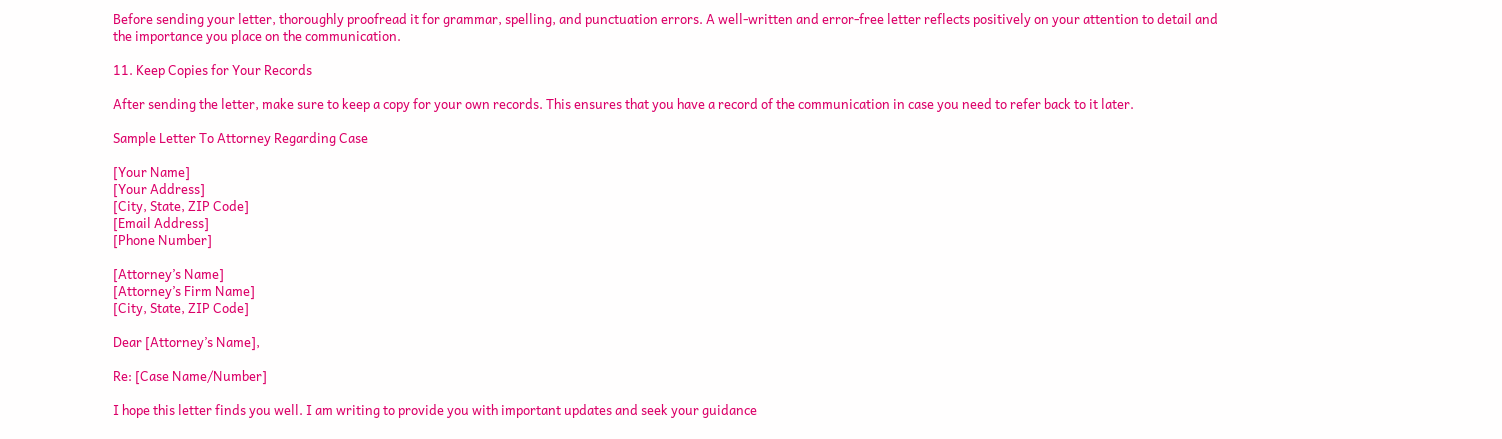Before sending your letter, thoroughly proofread it for grammar, spelling, and punctuation errors. A well-written and error-free letter reflects positively on your attention to detail and the importance you place on the communication.

11. Keep Copies for Your Records

After sending the letter, make sure to keep a copy for your own records. This ensures that you have a record of the communication in case you need to refer back to it later.

Sample Letter To Attorney Regarding Case

[Your Name]
[Your Address]
[City, State, ZIP Code]
[Email Address]
[Phone Number]

[Attorney’s Name]
[Attorney’s Firm Name]
[City, State, ZIP Code]

Dear [Attorney’s Name],

Re: [Case Name/Number]

I hope this letter finds you well. I am writing to provide you with important updates and seek your guidance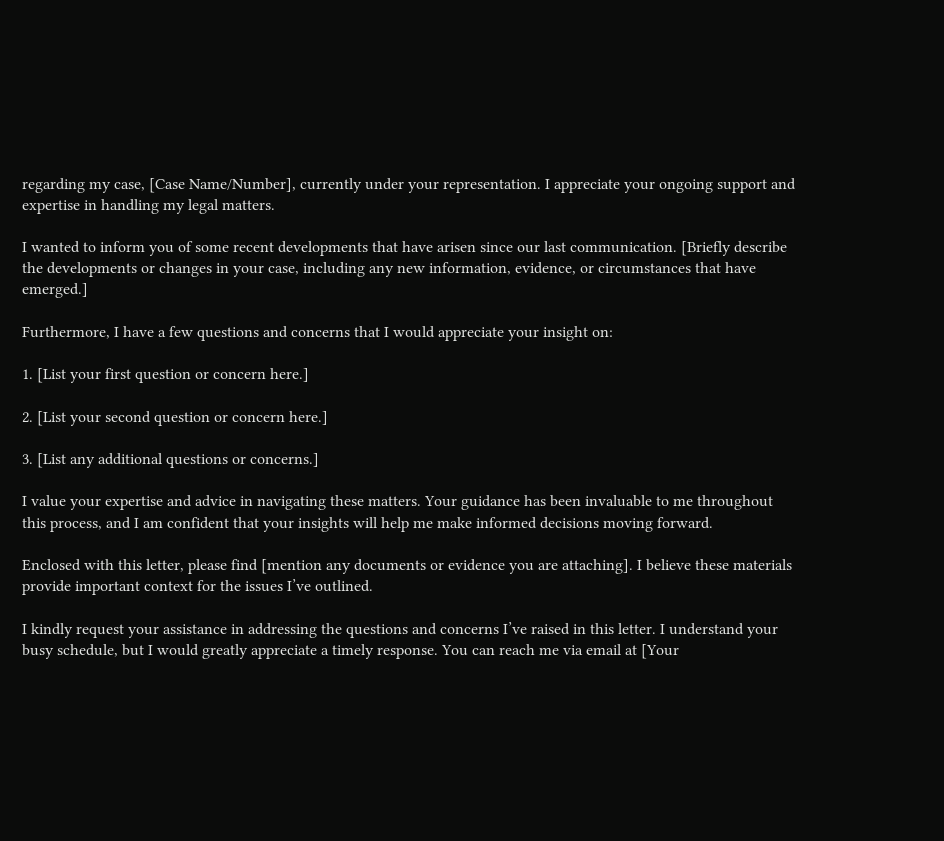regarding my case, [Case Name/Number], currently under your representation. I appreciate your ongoing support and expertise in handling my legal matters.

I wanted to inform you of some recent developments that have arisen since our last communication. [Briefly describe the developments or changes in your case, including any new information, evidence, or circumstances that have emerged.]

Furthermore, I have a few questions and concerns that I would appreciate your insight on:

1. [List your first question or concern here.]

2. [List your second question or concern here.]

3. [List any additional questions or concerns.]

I value your expertise and advice in navigating these matters. Your guidance has been invaluable to me throughout this process, and I am confident that your insights will help me make informed decisions moving forward.

Enclosed with this letter, please find [mention any documents or evidence you are attaching]. I believe these materials provide important context for the issues I’ve outlined.

I kindly request your assistance in addressing the questions and concerns I’ve raised in this letter. I understand your busy schedule, but I would greatly appreciate a timely response. You can reach me via email at [Your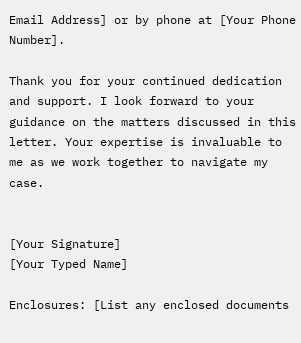Email Address] or by phone at [Your Phone Number].

Thank you for your continued dedication and support. I look forward to your guidance on the matters discussed in this letter. Your expertise is invaluable to me as we work together to navigate my case.


[Your Signature]
[Your Typed Name]

Enclosures: [List any enclosed documents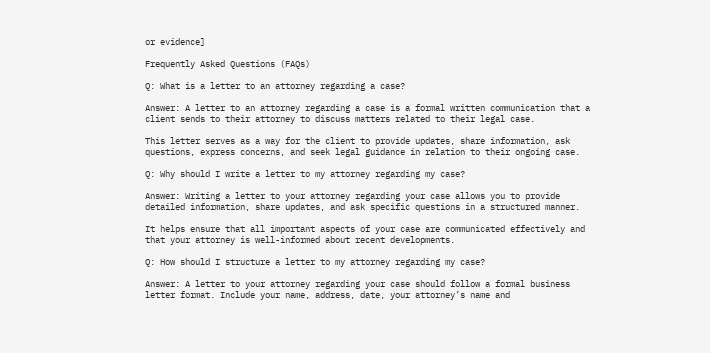or evidence]

Frequently Asked Questions (FAQs)

Q: What is a letter to an attorney regarding a case?

Answer: A letter to an attorney regarding a case is a formal written communication that a client sends to their attorney to discuss matters related to their legal case.

This letter serves as a way for the client to provide updates, share information, ask questions, express concerns, and seek legal guidance in relation to their ongoing case.

Q: Why should I write a letter to my attorney regarding my case?

Answer: Writing a letter to your attorney regarding your case allows you to provide detailed information, share updates, and ask specific questions in a structured manner.

It helps ensure that all important aspects of your case are communicated effectively and that your attorney is well-informed about recent developments.

Q: How should I structure a letter to my attorney regarding my case?

Answer: A letter to your attorney regarding your case should follow a formal business letter format. Include your name, address, date, your attorney’s name and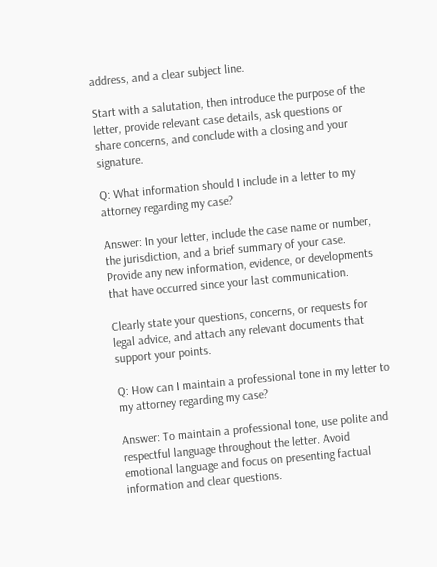address, and a clear subject line.

Start with a salutation, then introduce the purpose of the letter, provide relevant case details, ask questions or share concerns, and conclude with a closing and your signature.

Q: What information should I include in a letter to my attorney regarding my case?

Answer: In your letter, include the case name or number, the jurisdiction, and a brief summary of your case. Provide any new information, evidence, or developments that have occurred since your last communication.

Clearly state your questions, concerns, or requests for legal advice, and attach any relevant documents that support your points.

Q: How can I maintain a professional tone in my letter to my attorney regarding my case?

Answer: To maintain a professional tone, use polite and respectful language throughout the letter. Avoid emotional language and focus on presenting factual information and clear questions.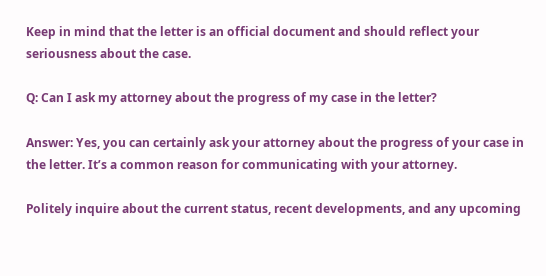Keep in mind that the letter is an official document and should reflect your seriousness about the case.

Q: Can I ask my attorney about the progress of my case in the letter?

Answer: Yes, you can certainly ask your attorney about the progress of your case in the letter. It’s a common reason for communicating with your attorney.

Politely inquire about the current status, recent developments, and any upcoming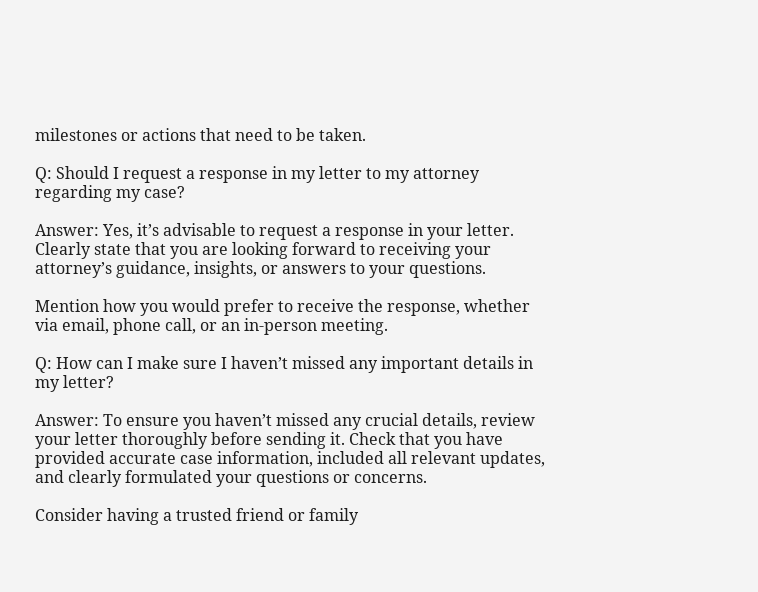milestones or actions that need to be taken.

Q: Should I request a response in my letter to my attorney regarding my case?

Answer: Yes, it’s advisable to request a response in your letter. Clearly state that you are looking forward to receiving your attorney’s guidance, insights, or answers to your questions.

Mention how you would prefer to receive the response, whether via email, phone call, or an in-person meeting.

Q: How can I make sure I haven’t missed any important details in my letter?

Answer: To ensure you haven’t missed any crucial details, review your letter thoroughly before sending it. Check that you have provided accurate case information, included all relevant updates, and clearly formulated your questions or concerns.

Consider having a trusted friend or family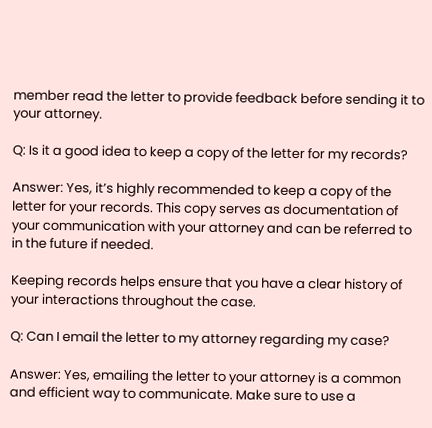member read the letter to provide feedback before sending it to your attorney.

Q: Is it a good idea to keep a copy of the letter for my records?

Answer: Yes, it’s highly recommended to keep a copy of the letter for your records. This copy serves as documentation of your communication with your attorney and can be referred to in the future if needed.

Keeping records helps ensure that you have a clear history of your interactions throughout the case.

Q: Can I email the letter to my attorney regarding my case?

Answer: Yes, emailing the letter to your attorney is a common and efficient way to communicate. Make sure to use a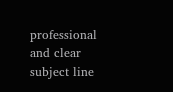professional and clear subject line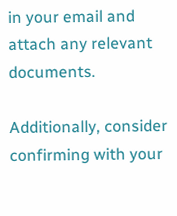in your email and attach any relevant documents.

Additionally, consider confirming with your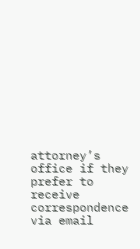attorney’s office if they prefer to receive correspondence via email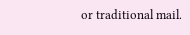or traditional mail.